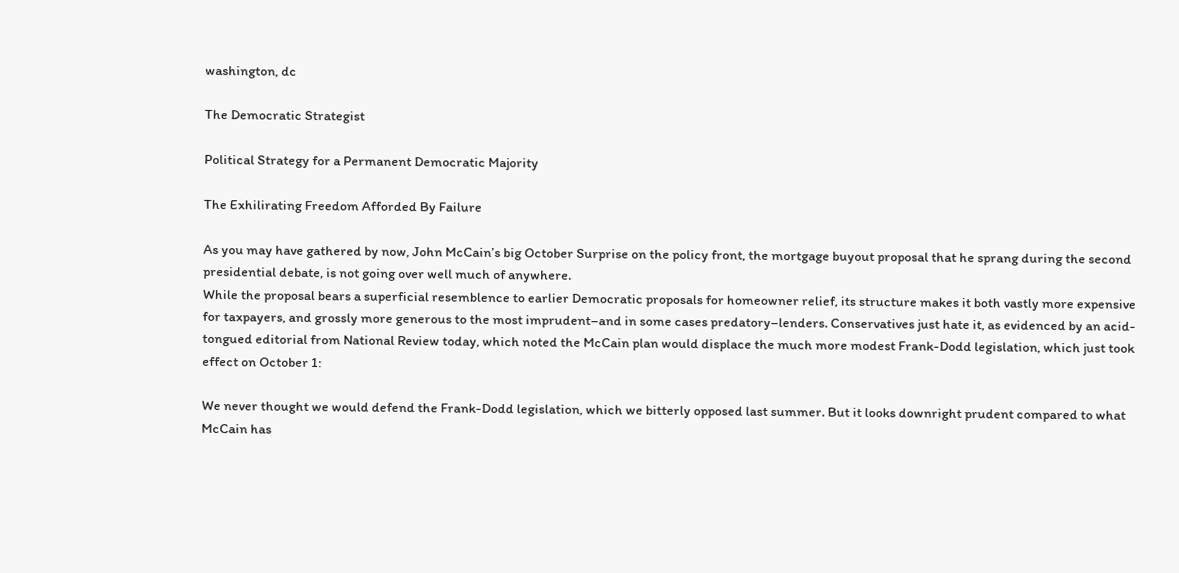washington, dc

The Democratic Strategist

Political Strategy for a Permanent Democratic Majority

The Exhilirating Freedom Afforded By Failure

As you may have gathered by now, John McCain’s big October Surprise on the policy front, the mortgage buyout proposal that he sprang during the second presidential debate, is not going over well much of anywhere.
While the proposal bears a superficial resemblence to earlier Democratic proposals for homeowner relief, its structure makes it both vastly more expensive for taxpayers, and grossly more generous to the most imprudent–and in some cases predatory–lenders. Conservatives just hate it, as evidenced by an acid-tongued editorial from National Review today, which noted the McCain plan would displace the much more modest Frank-Dodd legislation, which just took effect on October 1:

We never thought we would defend the Frank-Dodd legislation, which we bitterly opposed last summer. But it looks downright prudent compared to what McCain has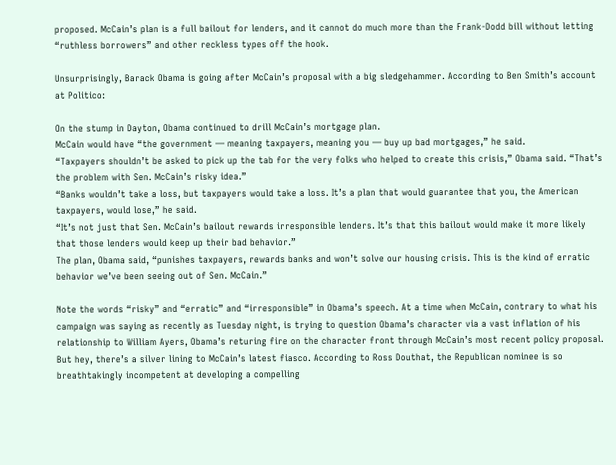proposed. McCain’s plan is a full bailout for lenders, and it cannot do much more than the Frank-Dodd bill without letting “ruthless borrowers” and other reckless types off the hook.

Unsurprisingly, Barack Obama is going after McCain’s proposal with a big sledgehammer. According to Ben Smith’s account at Politico:

On the stump in Dayton, Obama continued to drill McCain’s mortgage plan.
McCain would have “the government — meaning taxpayers, meaning you — buy up bad mortgages,” he said.
“Taxpayers shouldn’t be asked to pick up the tab for the very folks who helped to create this crisis,” Obama said. “That’s the problem with Sen. McCain’s risky idea.”
“Banks wouldn’t take a loss, but taxpayers would take a loss. It’s a plan that would guarantee that you, the American taxpayers, would lose,” he said.
“It’s not just that Sen. McCain’s bailout rewards irresponsible lenders. It’s that this bailout would make it more likely that those lenders would keep up their bad behavior.”
The plan, Obama said, “punishes taxpayers, rewards banks and won’t solve our housing crisis. This is the kind of erratic behavior we’ve been seeing out of Sen. McCain.”

Note the words “risky” and “erratic” and “irresponsible” in Obama’s speech. At a time when McCain, contrary to what his campaign was saying as recently as Tuesday night, is trying to question Obama’s character via a vast inflation of his relationship to William Ayers, Obama’s returing fire on the character front through McCain’s most recent policy proposal.
But hey, there’s a silver lining to McCain’s latest fiasco. According to Ross Douthat, the Republican nominee is so breathtakingly incompetent at developing a compelling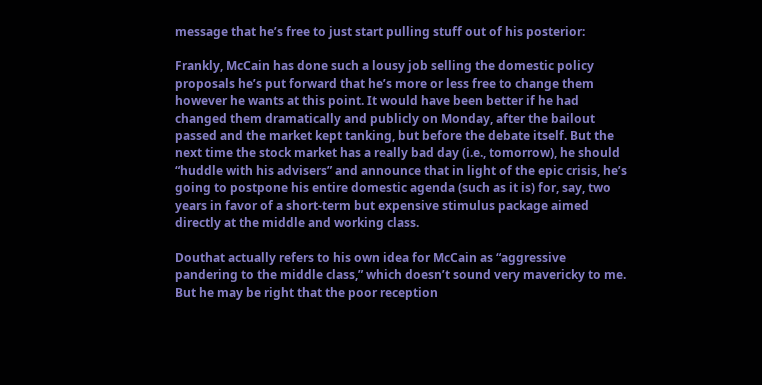message that he’s free to just start pulling stuff out of his posterior:

Frankly, McCain has done such a lousy job selling the domestic policy proposals he’s put forward that he’s more or less free to change them however he wants at this point. It would have been better if he had changed them dramatically and publicly on Monday, after the bailout passed and the market kept tanking, but before the debate itself. But the next time the stock market has a really bad day (i.e., tomorrow), he should “huddle with his advisers” and announce that in light of the epic crisis, he’s going to postpone his entire domestic agenda (such as it is) for, say, two years in favor of a short-term but expensive stimulus package aimed directly at the middle and working class.

Douthat actually refers to his own idea for McCain as “aggressive pandering to the middle class,” which doesn’t sound very mavericky to me. But he may be right that the poor reception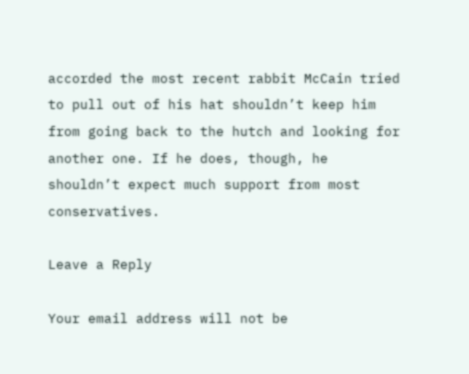accorded the most recent rabbit McCain tried to pull out of his hat shouldn’t keep him from going back to the hutch and looking for another one. If he does, though, he shouldn’t expect much support from most conservatives.

Leave a Reply

Your email address will not be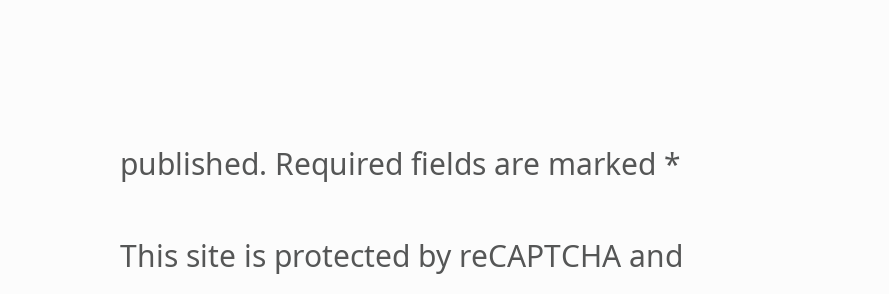published. Required fields are marked *

This site is protected by reCAPTCHA and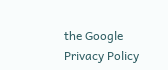the Google Privacy Policy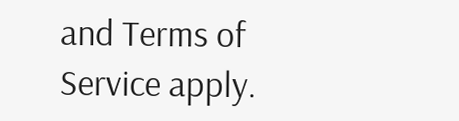and Terms of Service apply.